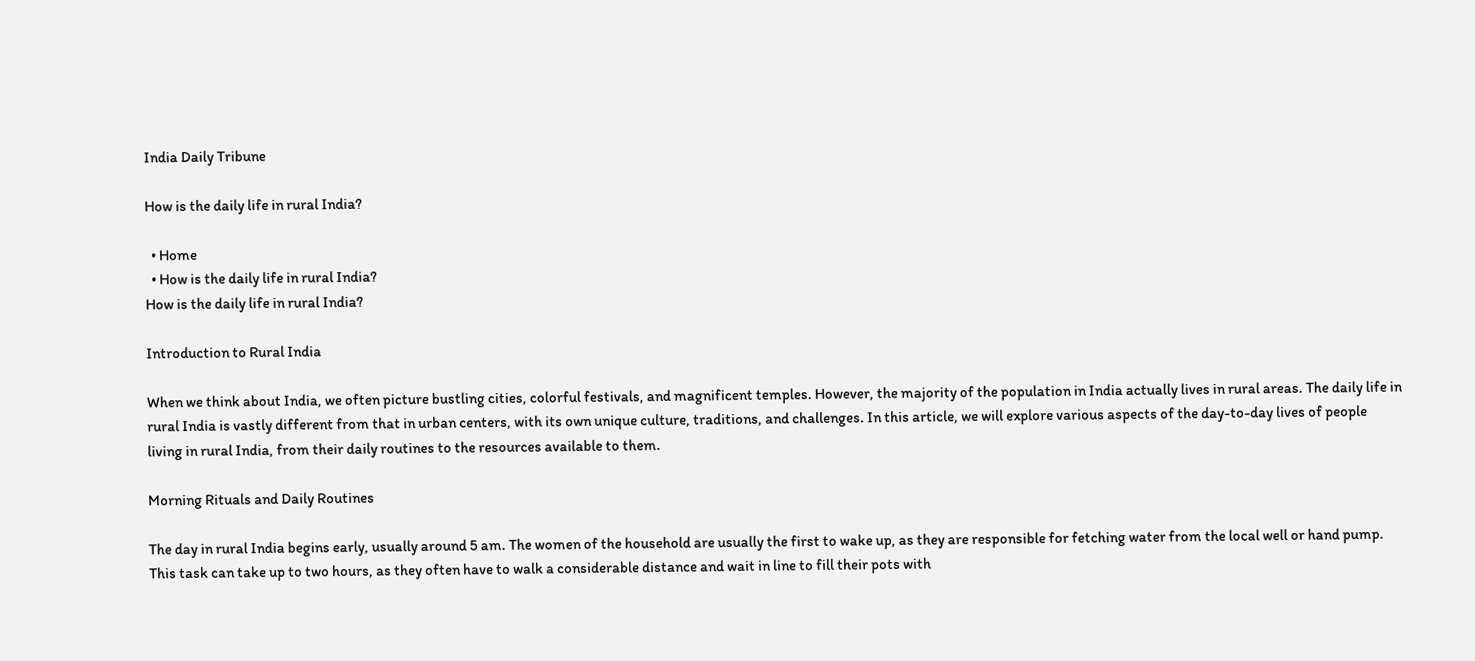India Daily Tribune

How is the daily life in rural India?

  • Home
  • How is the daily life in rural India?
How is the daily life in rural India?

Introduction to Rural India

When we think about India, we often picture bustling cities, colorful festivals, and magnificent temples. However, the majority of the population in India actually lives in rural areas. The daily life in rural India is vastly different from that in urban centers, with its own unique culture, traditions, and challenges. In this article, we will explore various aspects of the day-to-day lives of people living in rural India, from their daily routines to the resources available to them.

Morning Rituals and Daily Routines

The day in rural India begins early, usually around 5 am. The women of the household are usually the first to wake up, as they are responsible for fetching water from the local well or hand pump. This task can take up to two hours, as they often have to walk a considerable distance and wait in line to fill their pots with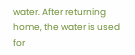water. After returning home, the water is used for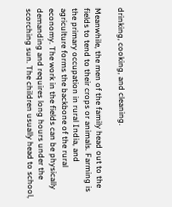drinking, cooking, and cleaning.

Meanwhile, the men of the family head out to the fields to tend to their crops or animals. Farming is the primary occupation in rural India, and agriculture forms the backbone of the rural economy. The work in the fields can be physically demanding and requires long hours under the scorching sun. The children usually head to school,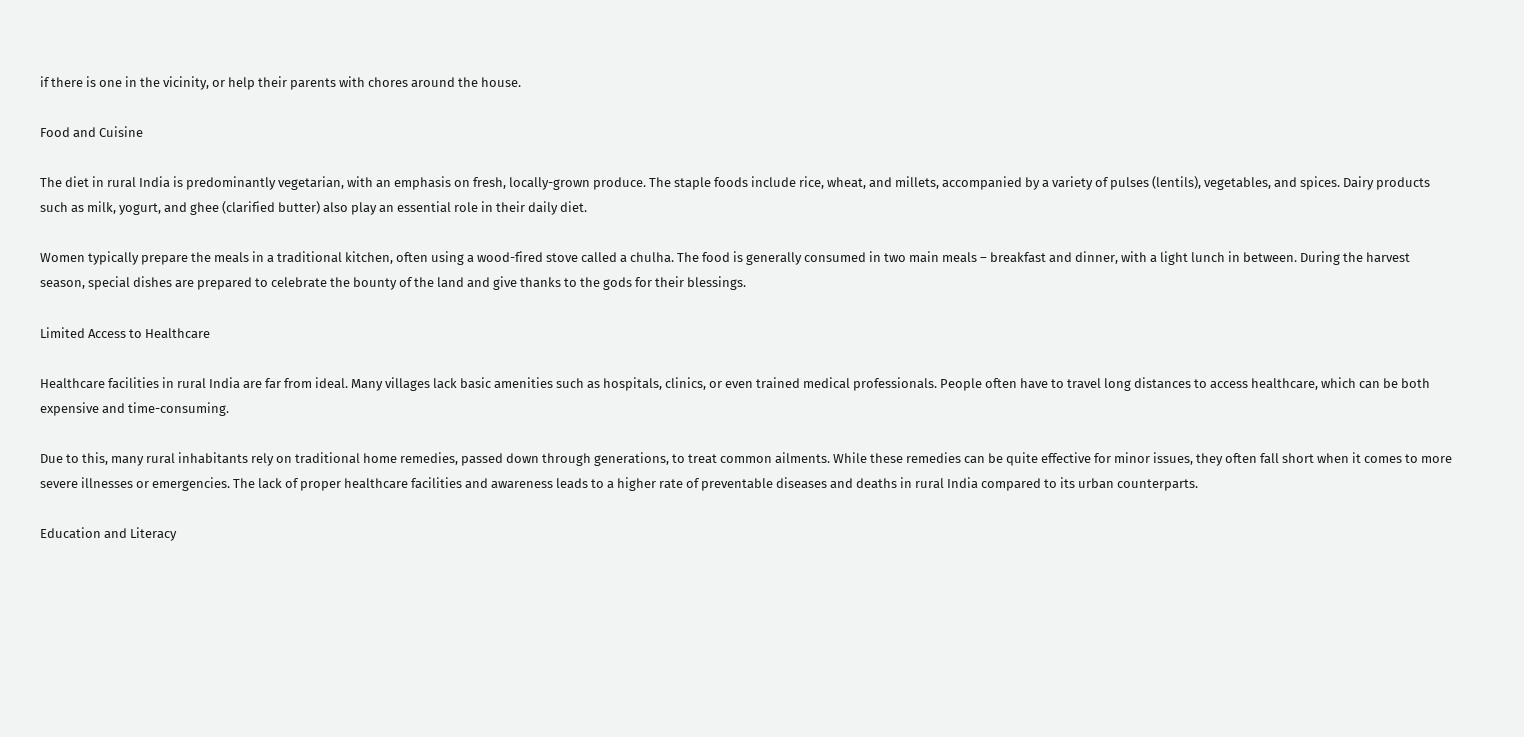if there is one in the vicinity, or help their parents with chores around the house.

Food and Cuisine

The diet in rural India is predominantly vegetarian, with an emphasis on fresh, locally-grown produce. The staple foods include rice, wheat, and millets, accompanied by a variety of pulses (lentils), vegetables, and spices. Dairy products such as milk, yogurt, and ghee (clarified butter) also play an essential role in their daily diet.

Women typically prepare the meals in a traditional kitchen, often using a wood-fired stove called a chulha. The food is generally consumed in two main meals – breakfast and dinner, with a light lunch in between. During the harvest season, special dishes are prepared to celebrate the bounty of the land and give thanks to the gods for their blessings.

Limited Access to Healthcare

Healthcare facilities in rural India are far from ideal. Many villages lack basic amenities such as hospitals, clinics, or even trained medical professionals. People often have to travel long distances to access healthcare, which can be both expensive and time-consuming.

Due to this, many rural inhabitants rely on traditional home remedies, passed down through generations, to treat common ailments. While these remedies can be quite effective for minor issues, they often fall short when it comes to more severe illnesses or emergencies. The lack of proper healthcare facilities and awareness leads to a higher rate of preventable diseases and deaths in rural India compared to its urban counterparts.

Education and Literacy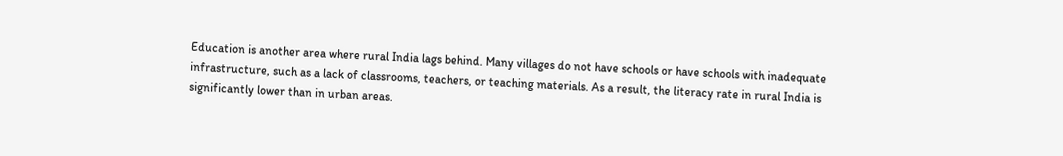Education is another area where rural India lags behind. Many villages do not have schools or have schools with inadequate infrastructure, such as a lack of classrooms, teachers, or teaching materials. As a result, the literacy rate in rural India is significantly lower than in urban areas.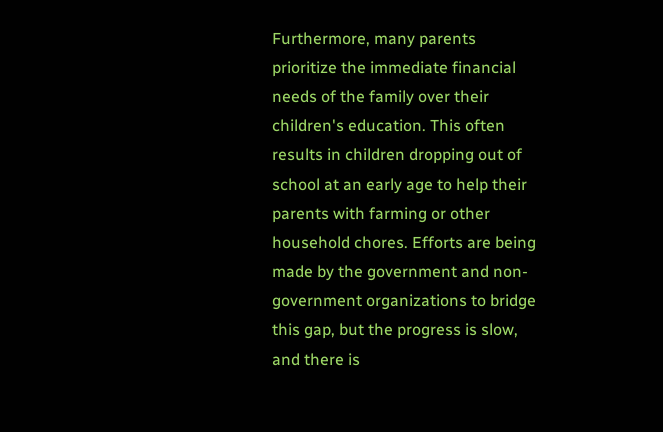Furthermore, many parents prioritize the immediate financial needs of the family over their children's education. This often results in children dropping out of school at an early age to help their parents with farming or other household chores. Efforts are being made by the government and non-government organizations to bridge this gap, but the progress is slow, and there is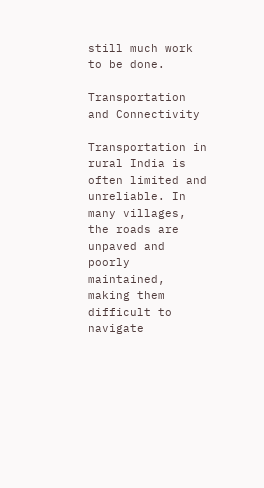still much work to be done.

Transportation and Connectivity

Transportation in rural India is often limited and unreliable. In many villages, the roads are unpaved and poorly maintained, making them difficult to navigate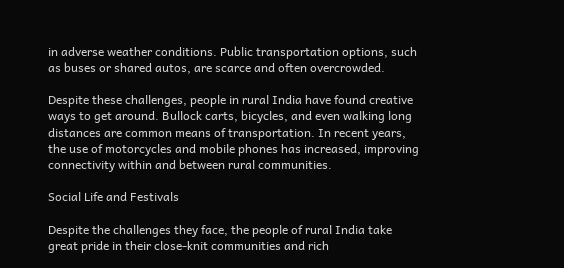in adverse weather conditions. Public transportation options, such as buses or shared autos, are scarce and often overcrowded.

Despite these challenges, people in rural India have found creative ways to get around. Bullock carts, bicycles, and even walking long distances are common means of transportation. In recent years, the use of motorcycles and mobile phones has increased, improving connectivity within and between rural communities.

Social Life and Festivals

Despite the challenges they face, the people of rural India take great pride in their close-knit communities and rich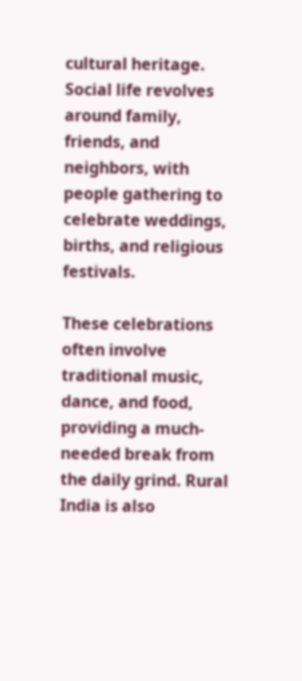cultural heritage. Social life revolves around family, friends, and neighbors, with people gathering to celebrate weddings, births, and religious festivals.

These celebrations often involve traditional music, dance, and food, providing a much-needed break from the daily grind. Rural India is also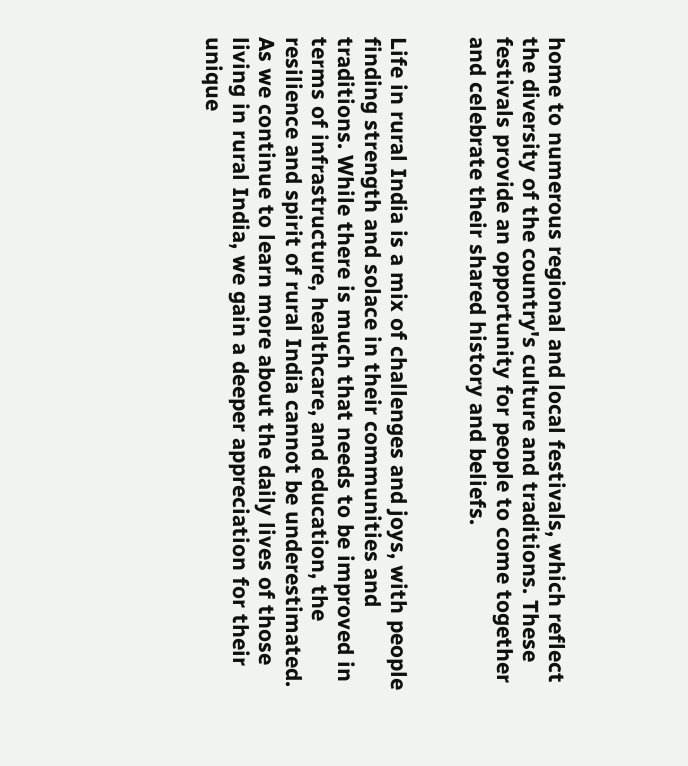home to numerous regional and local festivals, which reflect the diversity of the country's culture and traditions. These festivals provide an opportunity for people to come together and celebrate their shared history and beliefs.


Life in rural India is a mix of challenges and joys, with people finding strength and solace in their communities and traditions. While there is much that needs to be improved in terms of infrastructure, healthcare, and education, the resilience and spirit of rural India cannot be underestimated. As we continue to learn more about the daily lives of those living in rural India, we gain a deeper appreciation for their unique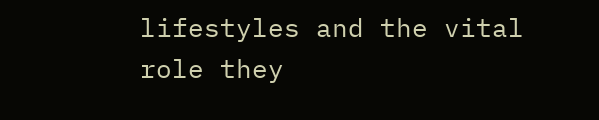lifestyles and the vital role they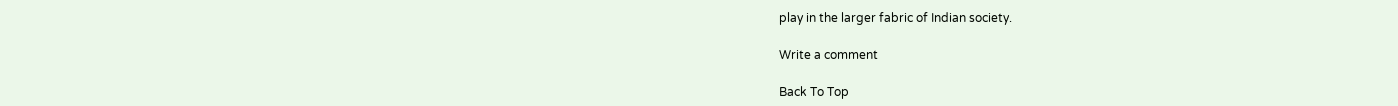play in the larger fabric of Indian society.

Write a comment

Back To Top